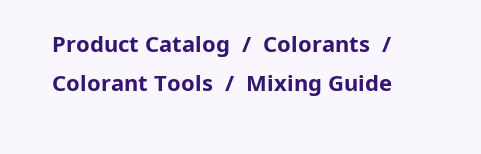Product Catalog  /  Colorants  /  Colorant Tools  /  Mixing Guide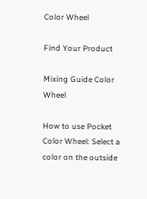Color Wheel

Find Your Product

Mixing Guide Color Wheel

How to use Pocket Color Wheel: Select a color on the outside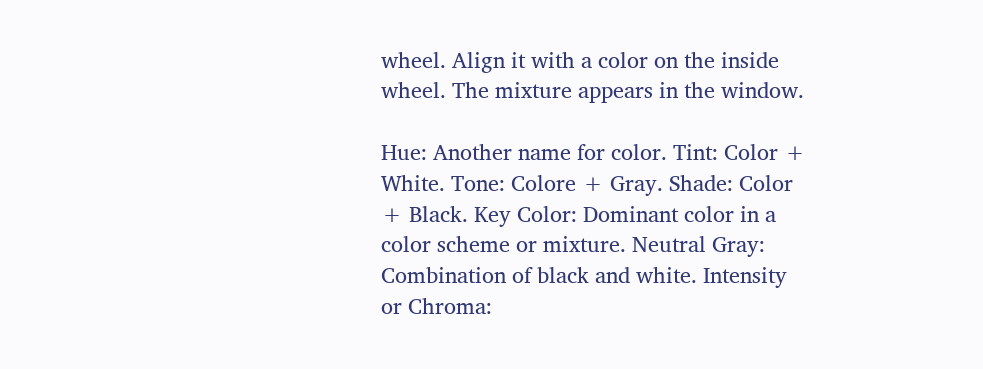wheel. Align it with a color on the inside wheel. The mixture appears in the window.

Hue: Another name for color. Tint: Color + White. Tone: Colore + Gray. Shade: Color + Black. Key Color: Dominant color in a color scheme or mixture. Neutral Gray: Combination of black and white. Intensity or Chroma: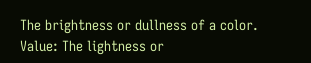The brightness or dullness of a color. Value: The lightness or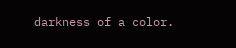darkness of a color.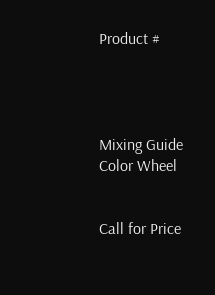Product #




Mixing Guide Color Wheel


Call for Price